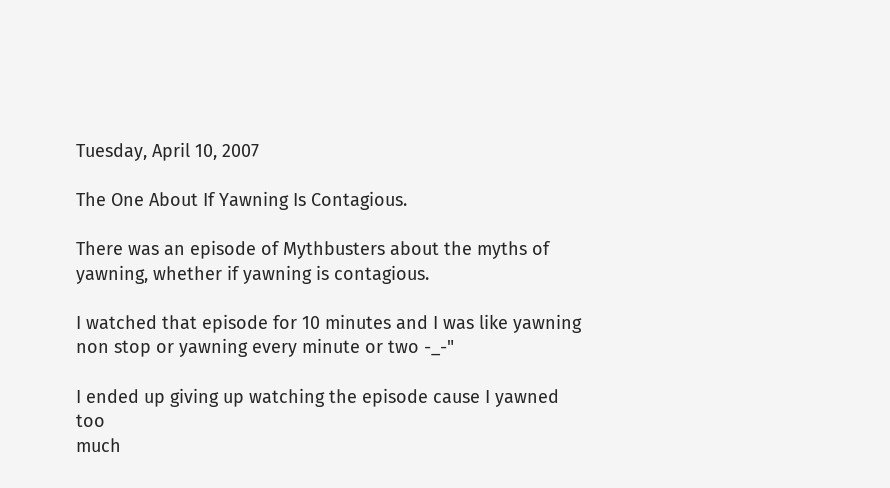Tuesday, April 10, 2007

The One About If Yawning Is Contagious.

There was an episode of Mythbusters about the myths of
yawning, whether if yawning is contagious.

I watched that episode for 10 minutes and I was like yawning
non stop or yawning every minute or two -_-"

I ended up giving up watching the episode cause I yawned too
much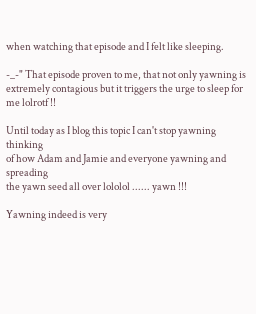when watching that episode and I felt like sleeping.

-_-" That episode proven to me, that not only yawning is
extremely contagious but it triggers the urge to sleep for
me lolrotf !!

Until today as I blog this topic I can't stop yawning thinking
of how Adam and Jamie and everyone yawning and spreading
the yawn seed all over lololol ...... yawn !!!

Yawning indeed is very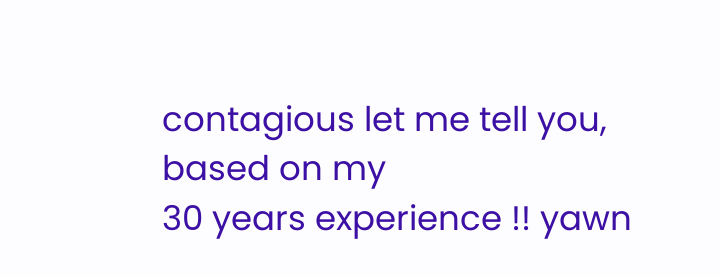contagious let me tell you, based on my
30 years experience !! yawn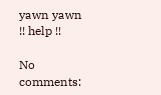yawn yawn !! help !!

No comments: